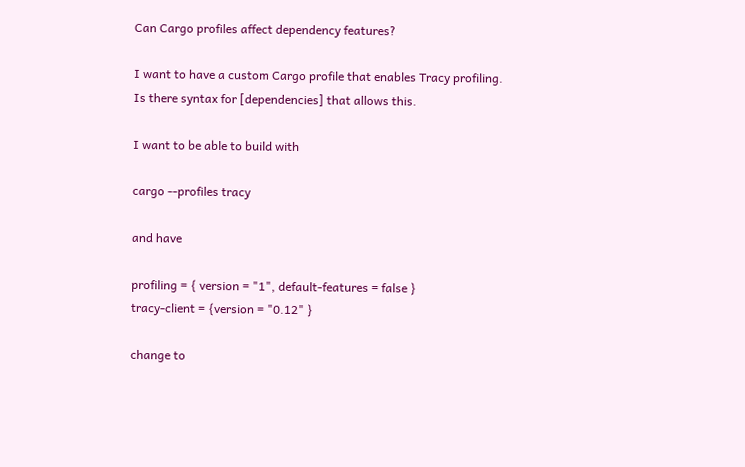Can Cargo profiles affect dependency features?

I want to have a custom Cargo profile that enables Tracy profiling. Is there syntax for [dependencies] that allows this.

I want to be able to build with

cargo --profiles tracy

and have

profiling = { version = "1", default-features = false }
tracy-client = {version = "0.12" }

change to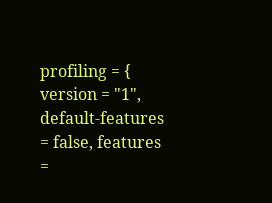profiling = { version = "1", default-features = false, features =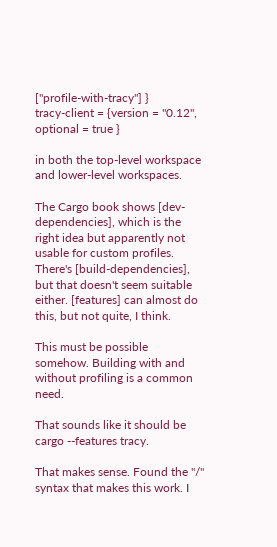["profile-with-tracy"] }
tracy-client = {version = "0.12", optional = true }

in both the top-level workspace and lower-level workspaces.

The Cargo book shows [dev-dependencies], which is the right idea but apparently not usable for custom profiles. There's [build-dependencies], but that doesn't seem suitable either. [features] can almost do this, but not quite, I think.

This must be possible somehow. Building with and without profiling is a common need.

That sounds like it should be cargo --features tracy.

That makes sense. Found the "/" syntax that makes this work. I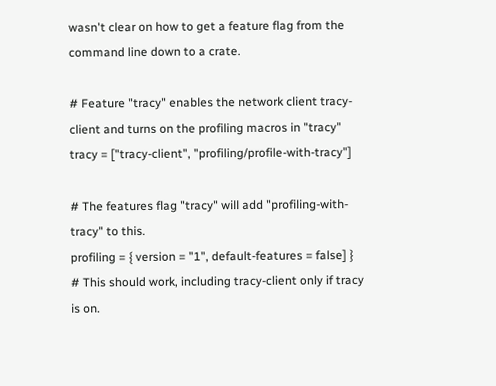wasn't clear on how to get a feature flag from the command line down to a crate.

# Feature "tracy" enables the network client tracy-client and turns on the profiling macros in "tracy"
tracy = ["tracy-client", "profiling/profile-with-tracy"]

# The features flag "tracy" will add "profiling-with-tracy" to this.
profiling = { version = "1", default-features = false] }
# This should work, including tracy-client only if tracy is on.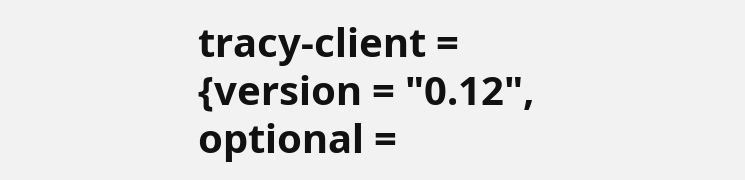tracy-client = {version = "0.12", optional =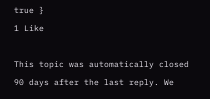true }
1 Like

This topic was automatically closed 90 days after the last reply. We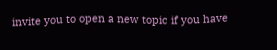invite you to open a new topic if you have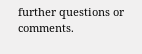further questions or comments.